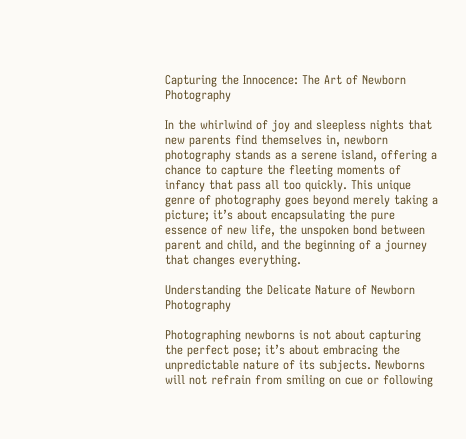Capturing the Innocence: The Art of Newborn Photography

In the whirlwind of joy and sleepless nights that new parents find themselves in, newborn photography stands as a serene island, offering a chance to capture the fleeting moments of infancy that pass all too quickly. This unique genre of photography goes beyond merely taking a picture; it’s about encapsulating the pure essence of new life, the unspoken bond between parent and child, and the beginning of a journey that changes everything.

Understanding the Delicate Nature of Newborn Photography

Photographing newborns is not about capturing the perfect pose; it’s about embracing the unpredictable nature of its subjects. Newborns will not refrain from smiling on cue or following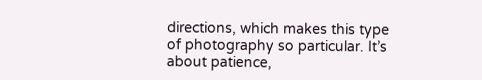directions, which makes this type of photography so particular. It’s about patience,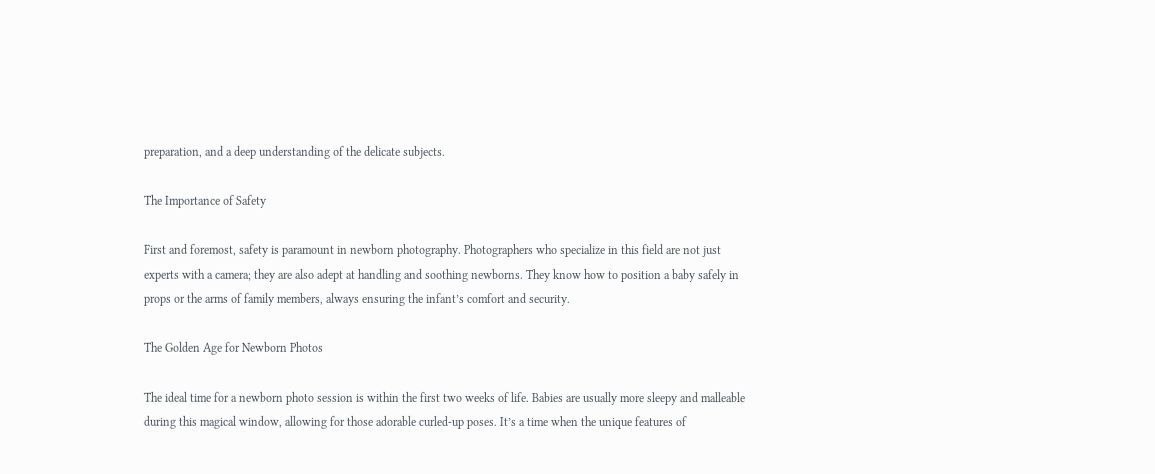preparation, and a deep understanding of the delicate subjects.

The Importance of Safety

First and foremost, safety is paramount in newborn photography. Photographers who specialize in this field are not just experts with a camera; they are also adept at handling and soothing newborns. They know how to position a baby safely in props or the arms of family members, always ensuring the infant’s comfort and security.

The Golden Age for Newborn Photos

The ideal time for a newborn photo session is within the first two weeks of life. Babies are usually more sleepy and malleable during this magical window, allowing for those adorable curled-up poses. It’s a time when the unique features of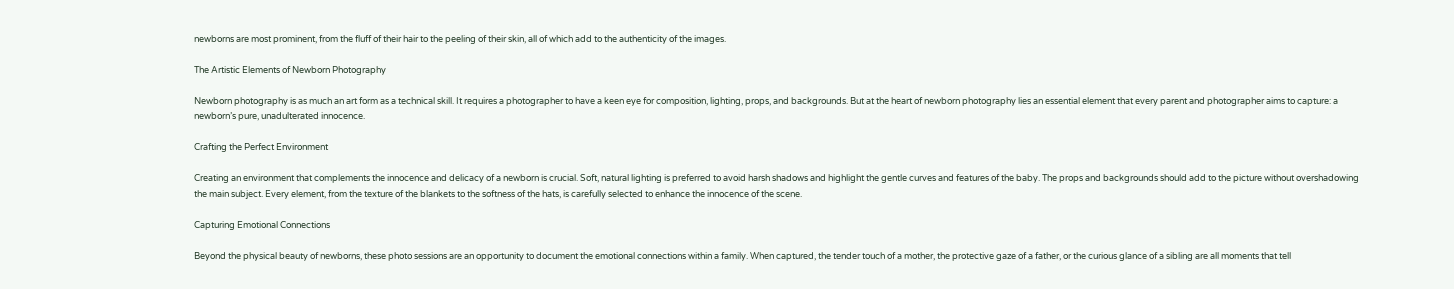newborns are most prominent, from the fluff of their hair to the peeling of their skin, all of which add to the authenticity of the images.

The Artistic Elements of Newborn Photography

Newborn photography is as much an art form as a technical skill. It requires a photographer to have a keen eye for composition, lighting, props, and backgrounds. But at the heart of newborn photography lies an essential element that every parent and photographer aims to capture: a newborn’s pure, unadulterated innocence.

Crafting the Perfect Environment

Creating an environment that complements the innocence and delicacy of a newborn is crucial. Soft, natural lighting is preferred to avoid harsh shadows and highlight the gentle curves and features of the baby. The props and backgrounds should add to the picture without overshadowing the main subject. Every element, from the texture of the blankets to the softness of the hats, is carefully selected to enhance the innocence of the scene.

Capturing Emotional Connections

Beyond the physical beauty of newborns, these photo sessions are an opportunity to document the emotional connections within a family. When captured, the tender touch of a mother, the protective gaze of a father, or the curious glance of a sibling are all moments that tell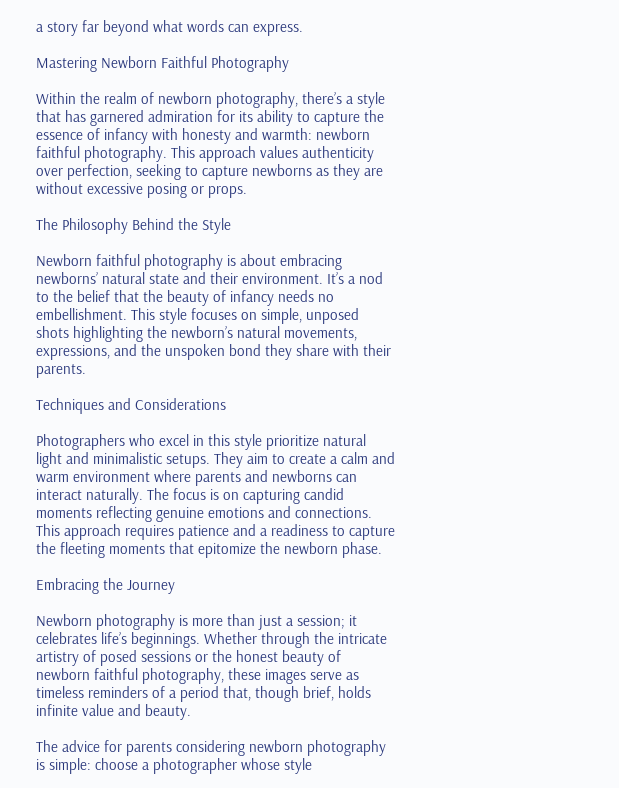a story far beyond what words can express.

Mastering Newborn Faithful Photography

Within the realm of newborn photography, there’s a style that has garnered admiration for its ability to capture the essence of infancy with honesty and warmth: newborn faithful photography. This approach values authenticity over perfection, seeking to capture newborns as they are without excessive posing or props.

The Philosophy Behind the Style

Newborn faithful photography is about embracing newborns’ natural state and their environment. It’s a nod to the belief that the beauty of infancy needs no embellishment. This style focuses on simple, unposed shots highlighting the newborn’s natural movements, expressions, and the unspoken bond they share with their parents.

Techniques and Considerations

Photographers who excel in this style prioritize natural light and minimalistic setups. They aim to create a calm and warm environment where parents and newborns can interact naturally. The focus is on capturing candid moments reflecting genuine emotions and connections. This approach requires patience and a readiness to capture the fleeting moments that epitomize the newborn phase.

Embracing the Journey

Newborn photography is more than just a session; it celebrates life’s beginnings. Whether through the intricate artistry of posed sessions or the honest beauty of newborn faithful photography, these images serve as timeless reminders of a period that, though brief, holds infinite value and beauty.

The advice for parents considering newborn photography is simple: choose a photographer whose style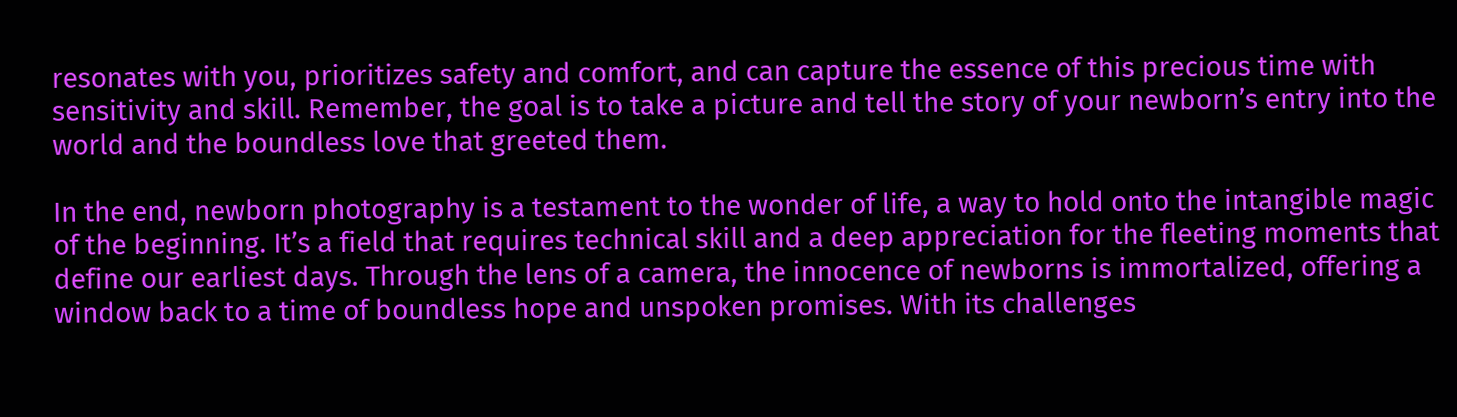resonates with you, prioritizes safety and comfort, and can capture the essence of this precious time with sensitivity and skill. Remember, the goal is to take a picture and tell the story of your newborn’s entry into the world and the boundless love that greeted them.

In the end, newborn photography is a testament to the wonder of life, a way to hold onto the intangible magic of the beginning. It’s a field that requires technical skill and a deep appreciation for the fleeting moments that define our earliest days. Through the lens of a camera, the innocence of newborns is immortalized, offering a window back to a time of boundless hope and unspoken promises. With its challenges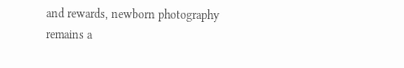and rewards, newborn photography remains a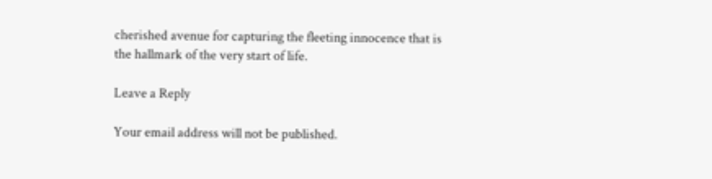cherished avenue for capturing the fleeting innocence that is the hallmark of the very start of life.

Leave a Reply

Your email address will not be published.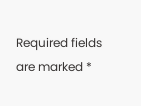Required fields are marked *